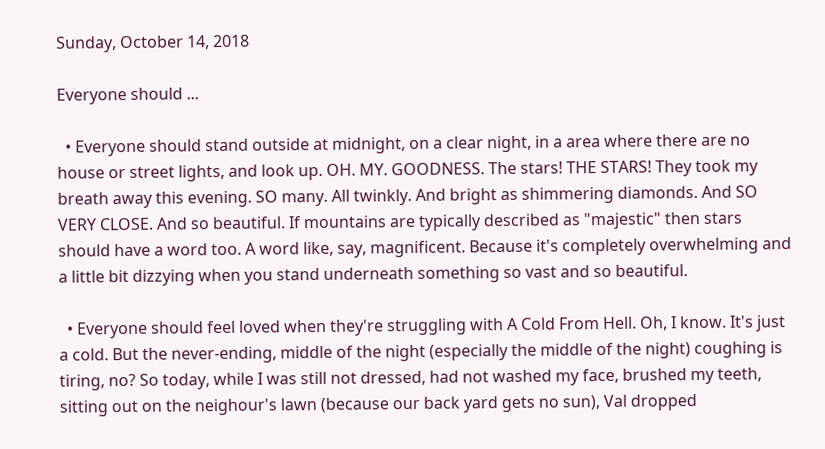Sunday, October 14, 2018

Everyone should ...

  • Everyone should stand outside at midnight, on a clear night, in a area where there are no house or street lights, and look up. OH. MY. GOODNESS. The stars! THE STARS! They took my breath away this evening. SO many. All twinkly. And bright as shimmering diamonds. And SO VERY CLOSE. And so beautiful. If mountains are typically described as "majestic" then stars should have a word too. A word like, say, magnificent. Because it's completely overwhelming and a little bit dizzying when you stand underneath something so vast and so beautiful.

  • Everyone should feel loved when they're struggling with A Cold From Hell. Oh, I know. It's just a cold. But the never-ending, middle of the night (especially the middle of the night) coughing is tiring, no? So today, while I was still not dressed, had not washed my face, brushed my teeth, sitting out on the neighour's lawn (because our back yard gets no sun), Val dropped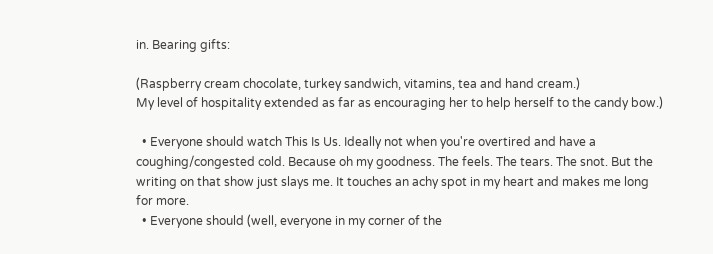in. Bearing gifts:

(Raspberry cream chocolate, turkey sandwich, vitamins, tea and hand cream.)
My level of hospitality extended as far as encouraging her to help herself to the candy bow.)

  • Everyone should watch This Is Us. Ideally not when you're overtired and have a coughing/congested cold. Because oh my goodness. The feels. The tears. The snot. But the writing on that show just slays me. It touches an achy spot in my heart and makes me long for more.
  • Everyone should (well, everyone in my corner of the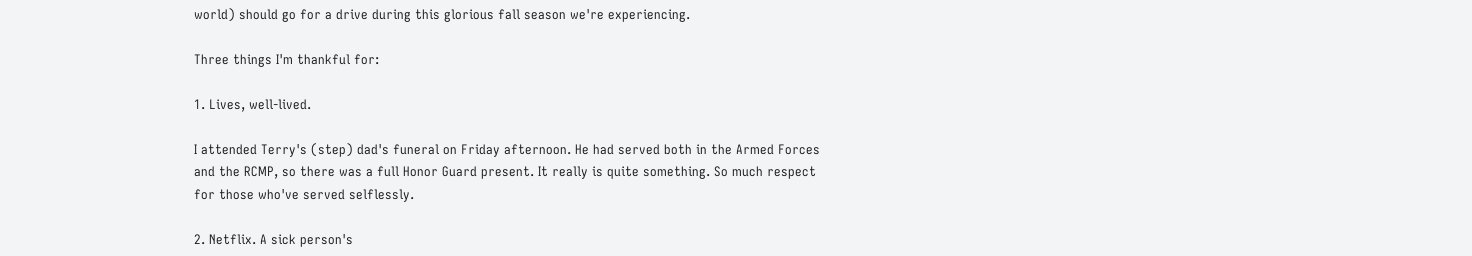world) should go for a drive during this glorious fall season we're experiencing.

Three things I'm thankful for:

1. Lives, well-lived.

I attended Terry's (step) dad's funeral on Friday afternoon. He had served both in the Armed Forces and the RCMP, so there was a full Honor Guard present. It really is quite something. So much respect for those who've served selflessly.

2. Netflix. A sick person's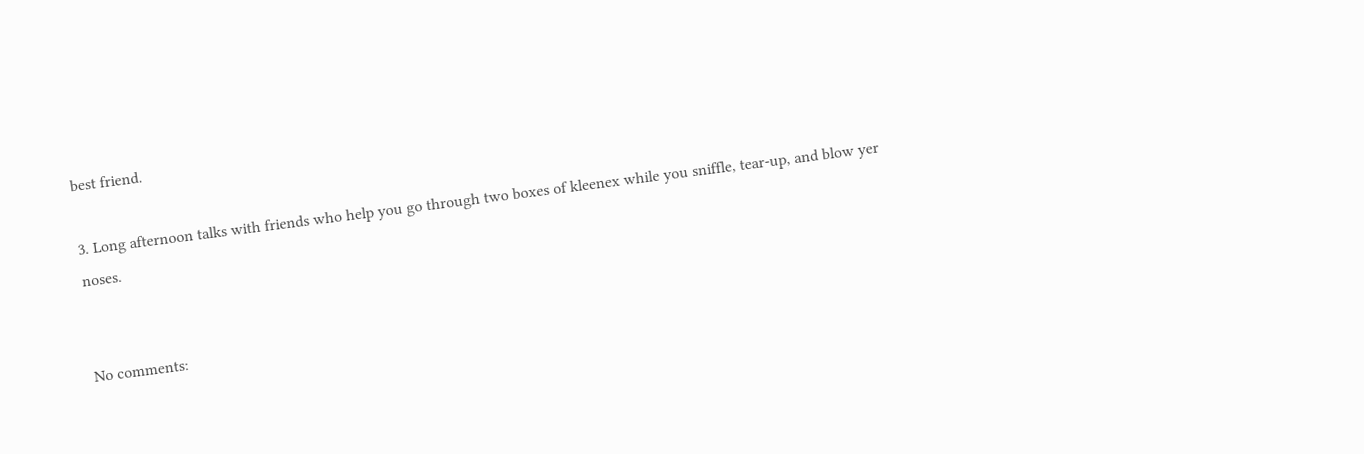best friend.

3. Long afternoon talks with friends who help you go through two boxes of kleenex while you sniffle, tear-up, and blow yer noses.


No comments: